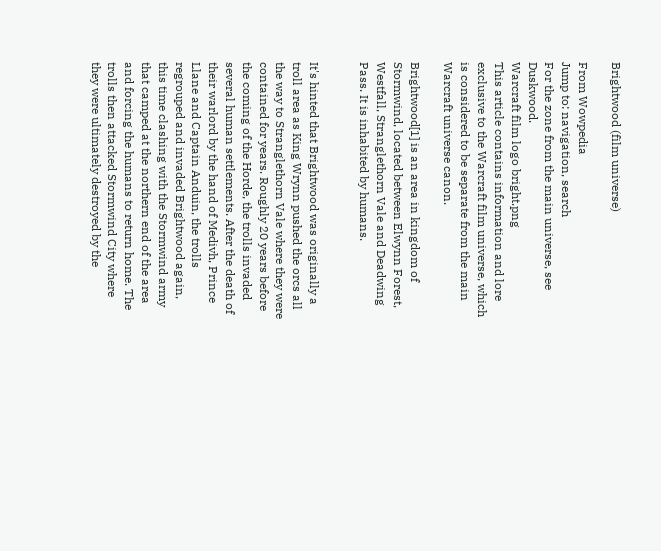Brightwood (film universe)

From Wowpedia
Jump to: navigation, search
For the zone from the main universe, see Duskwood.
Warcraft film logo bright.png
This article contains information and lore exclusive to the Warcraft film universe, which is considered to be separate from the main Warcraft universe canon.

Brightwood[1] is an area in kingdom of Stormwind, located between Elwynn Forest, Westfall, Stranglethorn Vale and Deadwing Pass. It is inhabited by humans.


It's hinted that Brightwood was originally a troll area as King Wrynn pushed the orcs all the way to Stranglethorn Vale where they were contained for years. Roughly 20 years before the coming of the Horde, the trolls invaded several human settlements. After the death of their warlord by the hand of Medivh, Prince Llane and Captain Anduin, the trolls regrouped and invaded Brightwood again, this time clashing with the Stormwind army that camped at the northern end of the area and forcing the humans to return home. The trolls then attacked Stormwind City where they were ultimately destroyed by the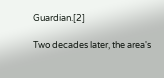Guardian.[2]

Two decades later, the area's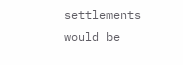settlements would be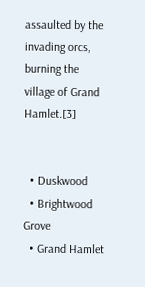assaulted by the invading orcs, burning the village of Grand Hamlet.[3]


  • Duskwood
  • Brightwood Grove
  • Grand Hamlet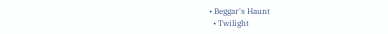• Beggar's Haunt
  • Twilight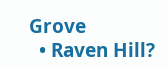Grove
  • Raven Hill?